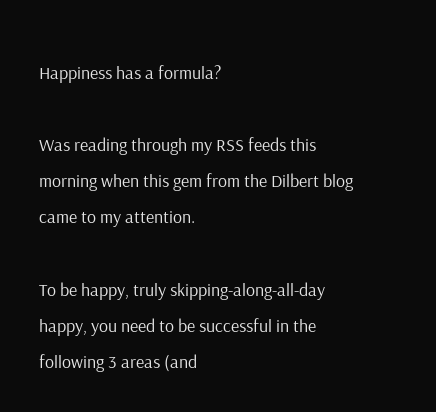Happiness has a formula?

Was reading through my RSS feeds this morning when this gem from the Dilbert blog came to my attention.

To be happy, truly skipping-along-all-day happy, you need to be successful in the following 3 areas (and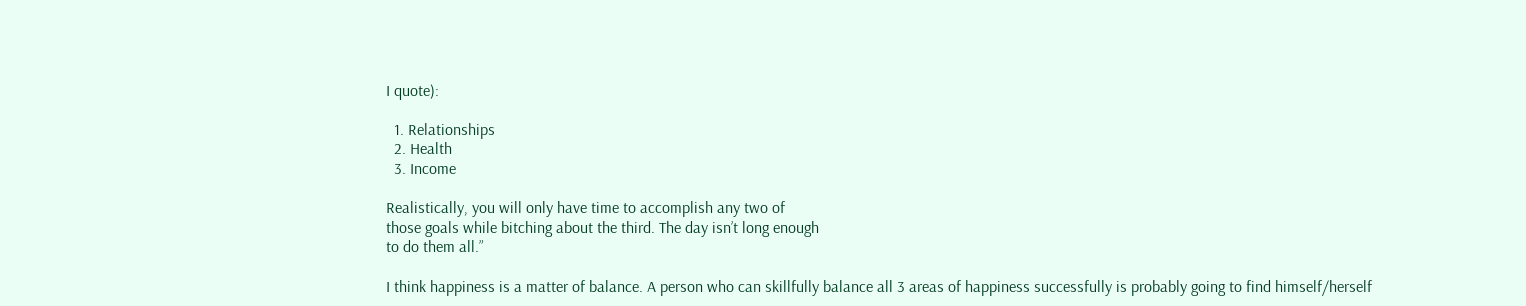I quote):

  1. Relationships
  2. Health
  3. Income

Realistically, you will only have time to accomplish any two of
those goals while bitching about the third. The day isn’t long enough
to do them all.”

I think happiness is a matter of balance. A person who can skillfully balance all 3 areas of happiness successfully is probably going to find himself/herself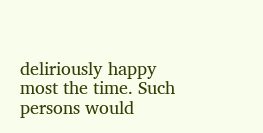deliriously happy most the time. Such persons would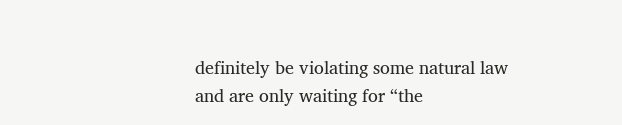definitely be violating some natural law and are only waiting for “the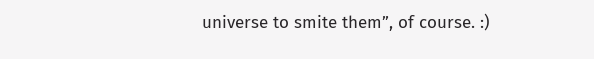universe to smite them”, of course. :)